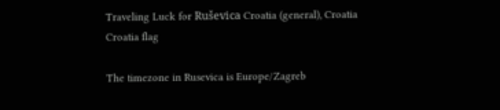Traveling Luck for Ruševica Croatia (general), Croatia Croatia flag

The timezone in Rusevica is Europe/Zagreb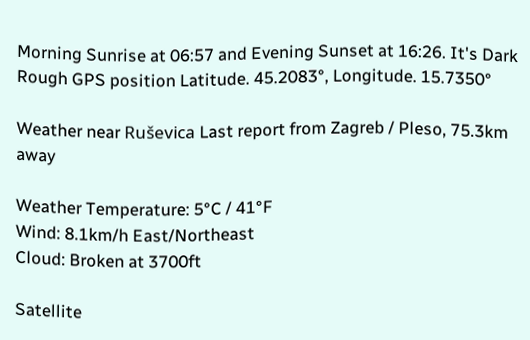Morning Sunrise at 06:57 and Evening Sunset at 16:26. It's Dark
Rough GPS position Latitude. 45.2083°, Longitude. 15.7350°

Weather near Ruševica Last report from Zagreb / Pleso, 75.3km away

Weather Temperature: 5°C / 41°F
Wind: 8.1km/h East/Northeast
Cloud: Broken at 3700ft

Satellite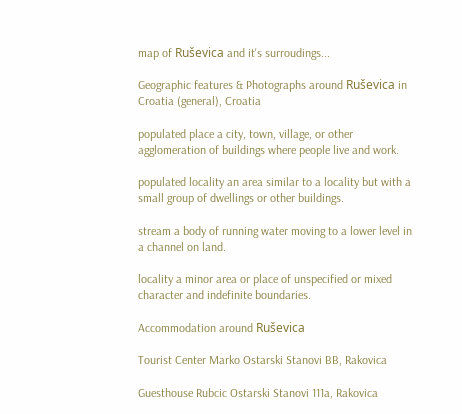map of Ruševica and it's surroudings...

Geographic features & Photographs around Ruševica in Croatia (general), Croatia

populated place a city, town, village, or other agglomeration of buildings where people live and work.

populated locality an area similar to a locality but with a small group of dwellings or other buildings.

stream a body of running water moving to a lower level in a channel on land.

locality a minor area or place of unspecified or mixed character and indefinite boundaries.

Accommodation around Ruševica

Tourist Center Marko Ostarski Stanovi BB, Rakovica

Guesthouse Rubcic Ostarski Stanovi 111a, Rakovica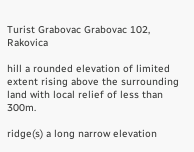Turist Grabovac Grabovac 102, Rakovica

hill a rounded elevation of limited extent rising above the surrounding land with local relief of less than 300m.

ridge(s) a long narrow elevation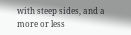with steep sides, and a more or less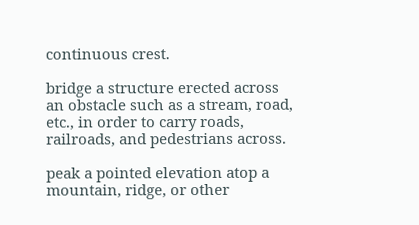continuous crest.

bridge a structure erected across an obstacle such as a stream, road, etc., in order to carry roads, railroads, and pedestrians across.

peak a pointed elevation atop a mountain, ridge, or other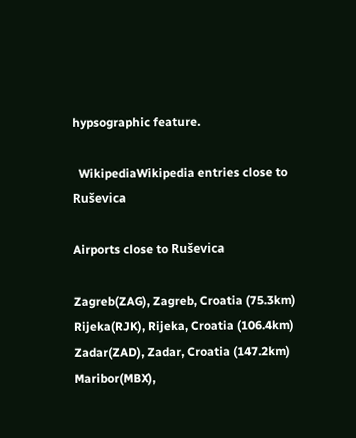hypsographic feature.

  WikipediaWikipedia entries close to Ruševica

Airports close to Ruševica

Zagreb(ZAG), Zagreb, Croatia (75.3km)
Rijeka(RJK), Rijeka, Croatia (106.4km)
Zadar(ZAD), Zadar, Croatia (147.2km)
Maribor(MBX),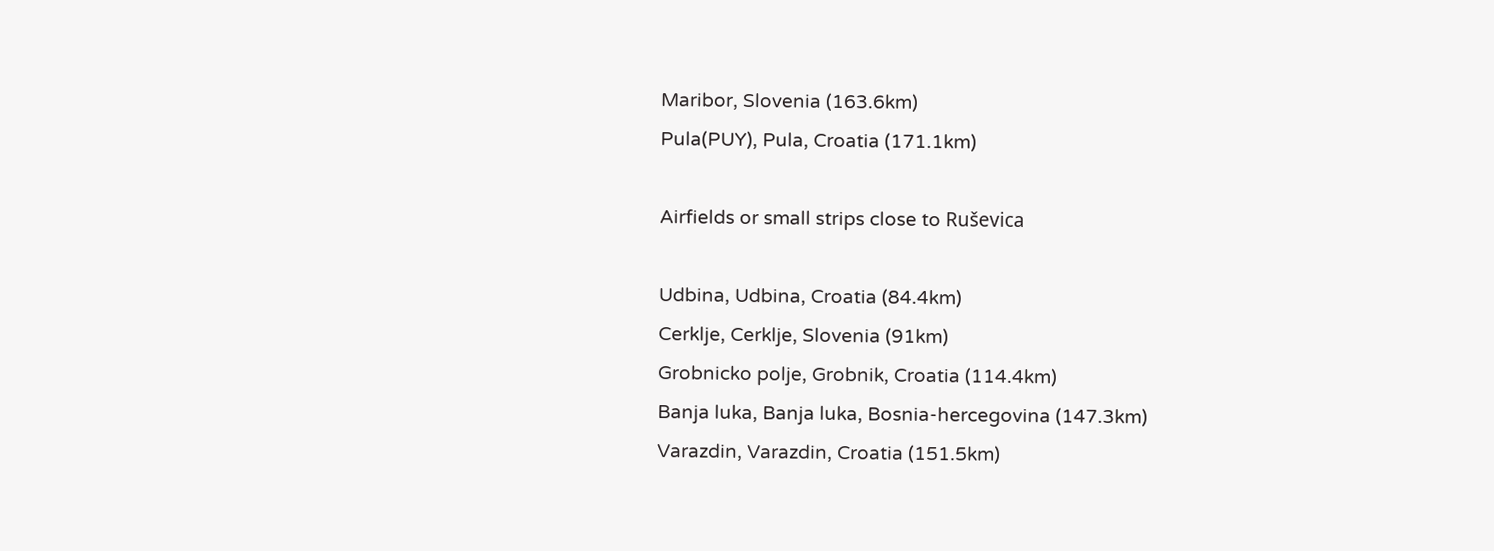Maribor, Slovenia (163.6km)
Pula(PUY), Pula, Croatia (171.1km)

Airfields or small strips close to Ruševica

Udbina, Udbina, Croatia (84.4km)
Cerklje, Cerklje, Slovenia (91km)
Grobnicko polje, Grobnik, Croatia (114.4km)
Banja luka, Banja luka, Bosnia-hercegovina (147.3km)
Varazdin, Varazdin, Croatia (151.5km)